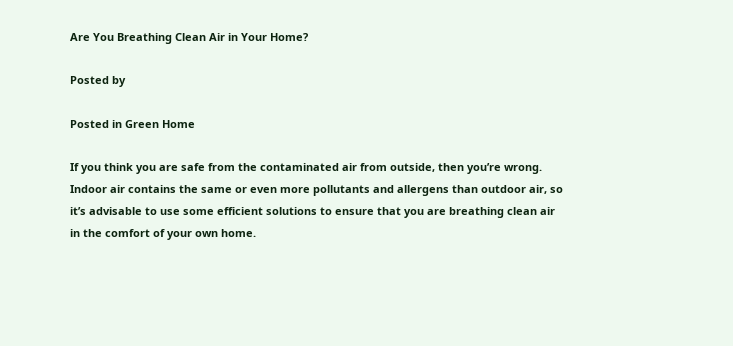Are You Breathing Clean Air in Your Home?

Posted by

Posted in Green Home

If you think you are safe from the contaminated air from outside, then you’re wrong. Indoor air contains the same or even more pollutants and allergens than outdoor air, so it’s advisable to use some efficient solutions to ensure that you are breathing clean air in the comfort of your own home.